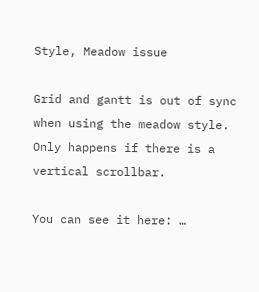Style, Meadow issue

Grid and gantt is out of sync when using the meadow style.
Only happens if there is a vertical scrollbar.

You can see it here: …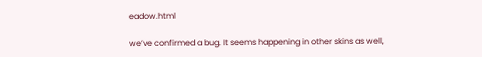eadow.html

we’ve confirmed a bug. It seems happening in other skins as well,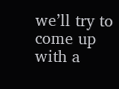we’ll try to come up with a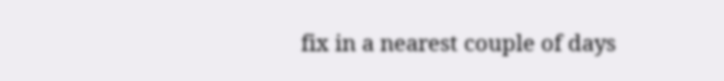fix in a nearest couple of days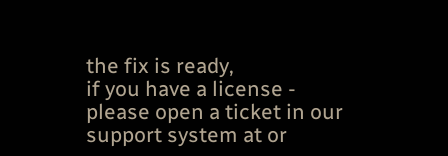the fix is ready,
if you have a license - please open a ticket in our support system at or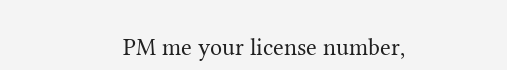PM me your license number,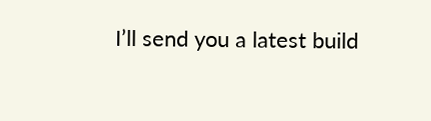I’ll send you a latest build